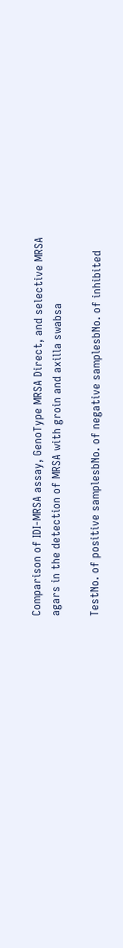Comparison of IDI-MRSA assay, GenoType MRSA Direct, and selective MRSA agars in the detection of MRSA with groin and axilla swabsa

TestNo. of positive samplesbNo. of negative samplesbNo. of inhibited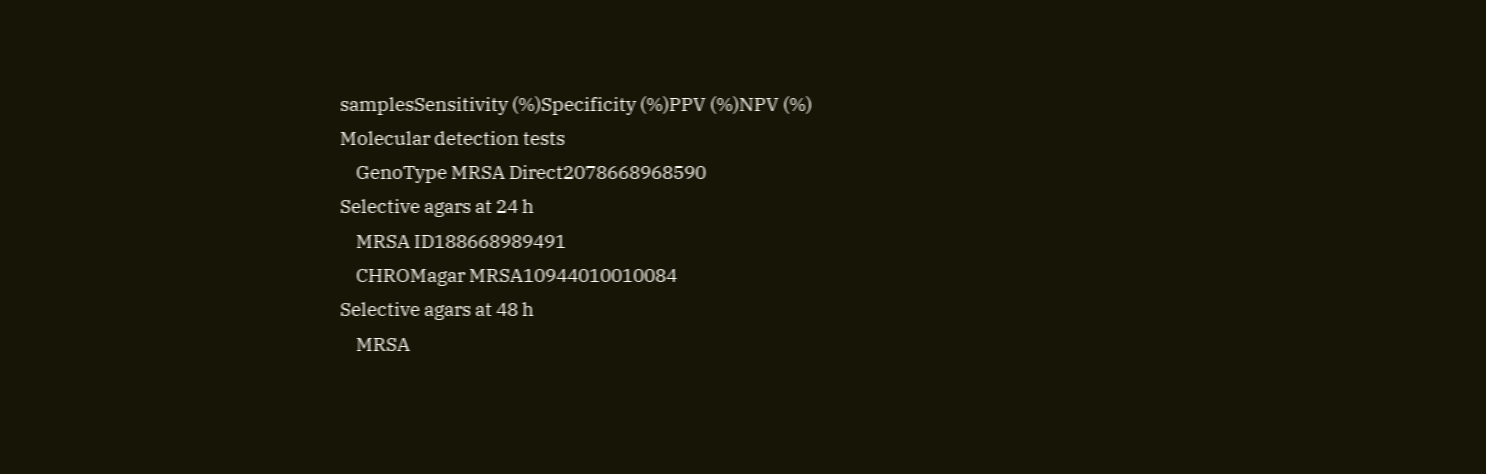samplesSensitivity (%)Specificity (%)PPV (%)NPV (%)
Molecular detection tests
    GenoType MRSA Direct2078668968590
Selective agars at 24 h
    MRSA ID188668989491
    CHROMagar MRSA10944010010084
Selective agars at 48 h
    MRSA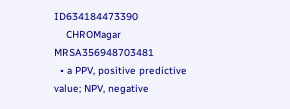ID634184473390
    CHROMagar MRSA356948703481
  • a PPV, positive predictive value; NPV, negative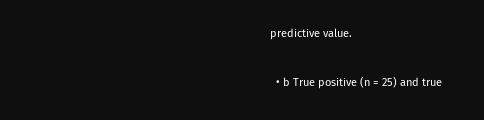predictive value.

  • b True positive (n = 25) and true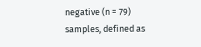negative (n = 79) samples, defined as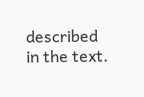described in the text.